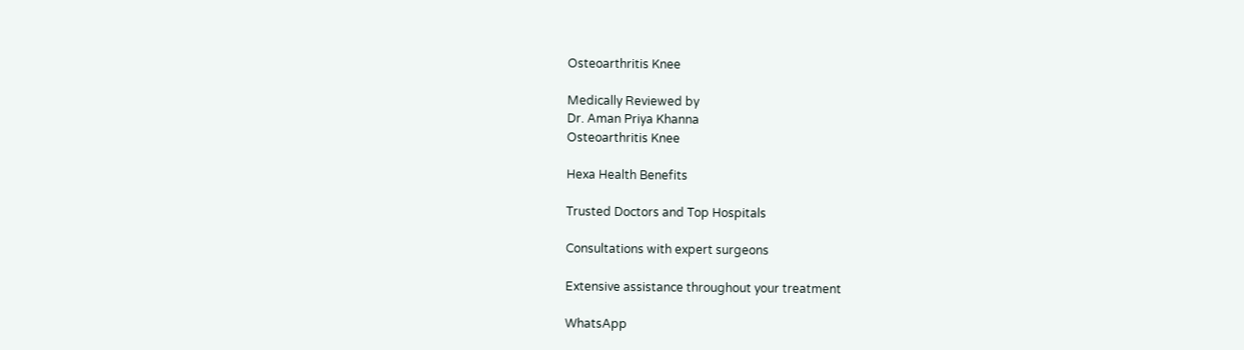Osteoarthritis Knee

Medically Reviewed by
Dr. Aman Priya Khanna
Osteoarthritis Knee

Hexa Health Benefits

Trusted Doctors and Top Hospitals

Consultations with expert surgeons

Extensive assistance throughout your treatment

WhatsApp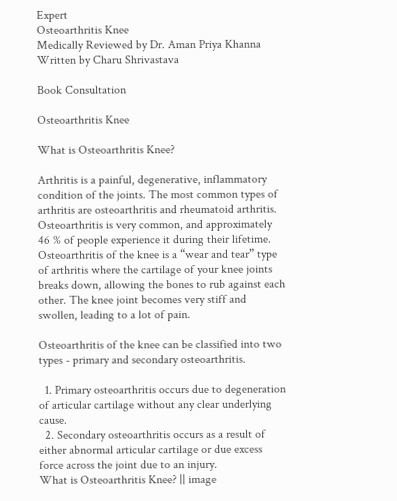Expert
Osteoarthritis Knee
Medically Reviewed by Dr. Aman Priya Khanna Written by Charu Shrivastava

Book Consultation

Osteoarthritis Knee

What is Osteoarthritis Knee?

Arthritis is a painful, degenerative, inflammatory condition of the joints. The most common types of arthritis are osteoarthritis and rheumatoid arthritis. Osteoarthritis is very common, and approximately 46 % of people experience it during their lifetime. Osteoarthritis of the knee is a “wear and tear” type of arthritis where the cartilage of your knee joints breaks down, allowing the bones to rub against each other. The knee joint becomes very stiff and swollen, leading to a lot of pain.

Osteoarthritis of the knee can be classified into two types - primary and secondary osteoarthritis.

  1. Primary osteoarthritis occurs due to degeneration of articular cartilage without any clear underlying cause.
  2. Secondary osteoarthritis occurs as a result of either abnormal articular cartilage or due excess force across the joint due to an injury.
What is Osteoarthritis Knee? || image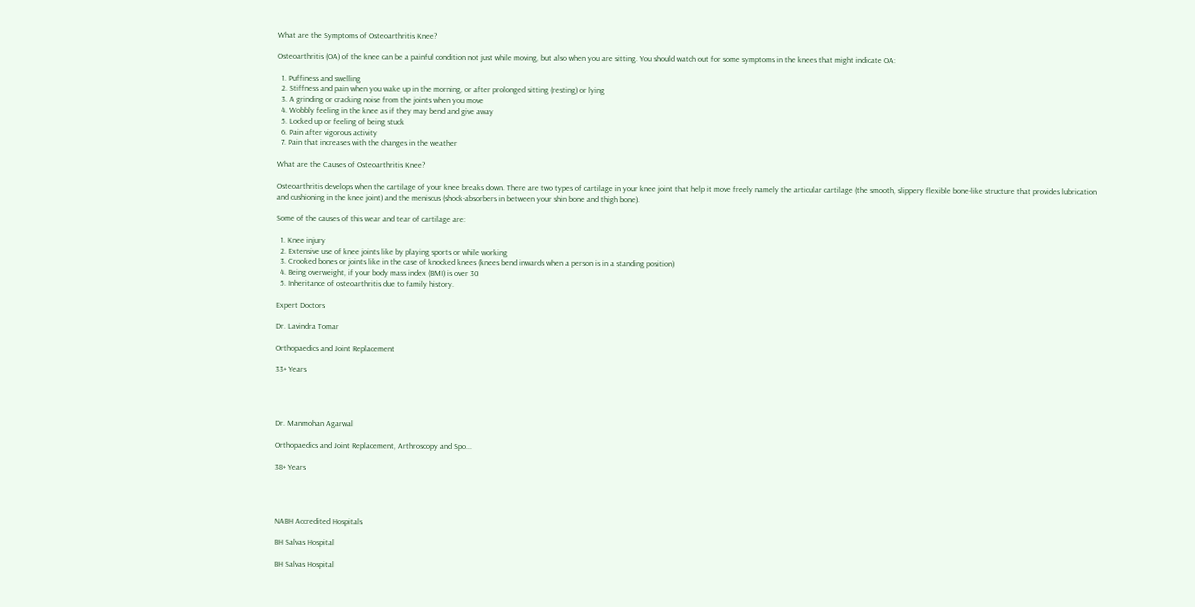What are the Symptoms of Osteoarthritis Knee?

Osteoarthritis (OA) of the knee can be a painful condition not just while moving, but also when you are sitting. You should watch out for some symptoms in the knees that might indicate OA:

  1. Puffiness and swelling
  2. Stiffness and pain when you wake up in the morning, or after prolonged sitting (resting) or lying
  3. A grinding or cracking noise from the joints when you move
  4. Wobbly feeling in the knee as if they may bend and give away
  5. Locked up or feeling of being stuck
  6. Pain after vigorous activity
  7. Pain that increases with the changes in the weather

What are the Causes of Osteoarthritis Knee?

Osteoarthritis develops when the cartilage of your knee breaks down. There are two types of cartilage in your knee joint that help it move freely namely the articular cartilage (the smooth, slippery flexible bone-like structure that provides lubrication and cushioning in the knee joint) and the meniscus (shock-absorbers in between your shin bone and thigh bone).

Some of the causes of this wear and tear of cartilage are:

  1. Knee injury
  2. Extensive use of knee joints like by playing sports or while working
  3. Crooked bones or joints like in the case of knocked knees (knees bend inwards when a person is in a standing position)
  4. Being overweight, if your body mass index (BMI) is over 30
  5. Inheritance of osteoarthritis due to family history.

Expert Doctors

Dr. Lavindra Tomar

Orthopaedics and Joint Replacement

33+ Years




Dr. Manmohan Agarwal

Orthopaedics and Joint Replacement, Arthroscopy and Spo...

38+ Years




NABH Accredited Hospitals

BH Salvas Hospital

BH Salvas Hospital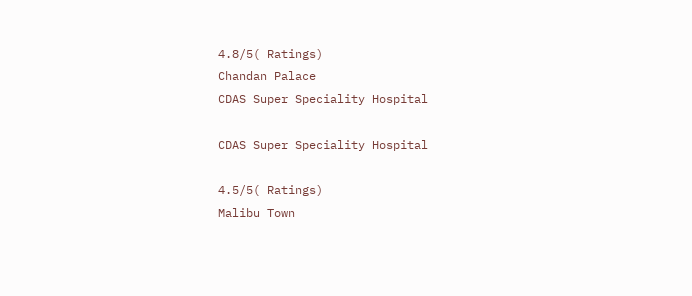4.8/5( Ratings)
Chandan Palace
CDAS Super Speciality Hospital

CDAS Super Speciality Hospital

4.5/5( Ratings)
Malibu Town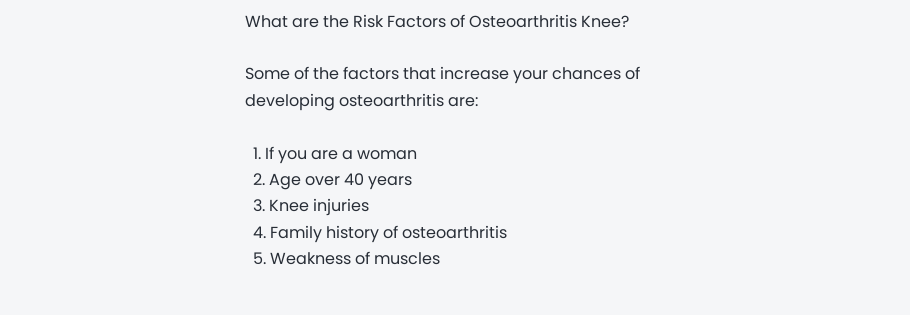What are the Risk Factors of Osteoarthritis Knee?

Some of the factors that increase your chances of developing osteoarthritis are:

  1. If you are a woman
  2. Age over 40 years
  3. Knee injuries
  4. Family history of osteoarthritis
  5. Weakness of muscles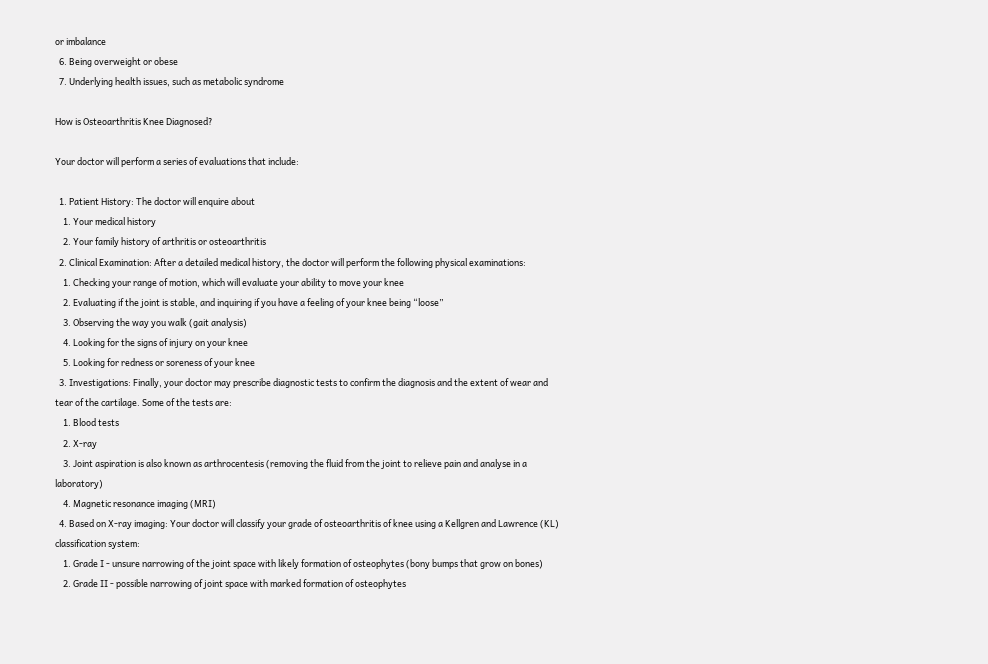or imbalance
  6. Being overweight or obese
  7. Underlying health issues, such as metabolic syndrome

How is Osteoarthritis Knee Diagnosed?

Your doctor will perform a series of evaluations that include:

  1. Patient History: The doctor will enquire about
    1. Your medical history
    2. Your family history of arthritis or osteoarthritis
  2. Clinical Examination: After a detailed medical history, the doctor will perform the following physical examinations:
    1. Checking your range of motion, which will evaluate your ability to move your knee
    2. Evaluating if the joint is stable, and inquiring if you have a feeling of your knee being “loose”
    3. Observing the way you walk (gait analysis)
    4. Looking for the signs of injury on your knee
    5. Looking for redness or soreness of your knee
  3. Investigations: Finally, your doctor may prescribe diagnostic tests to confirm the diagnosis and the extent of wear and tear of the cartilage. Some of the tests are:
    1. Blood tests
    2. X-ray
    3. Joint aspiration is also known as arthrocentesis (removing the fluid from the joint to relieve pain and analyse in a laboratory)
    4. Magnetic resonance imaging (MRI)
  4. Based on X-ray imaging: Your doctor will classify your grade of osteoarthritis of knee using a Kellgren and Lawrence (KL) classification system:
    1. Grade I - unsure narrowing of the joint space with likely formation of osteophytes (bony bumps that grow on bones)
    2. Grade II - possible narrowing of joint space with marked formation of osteophytes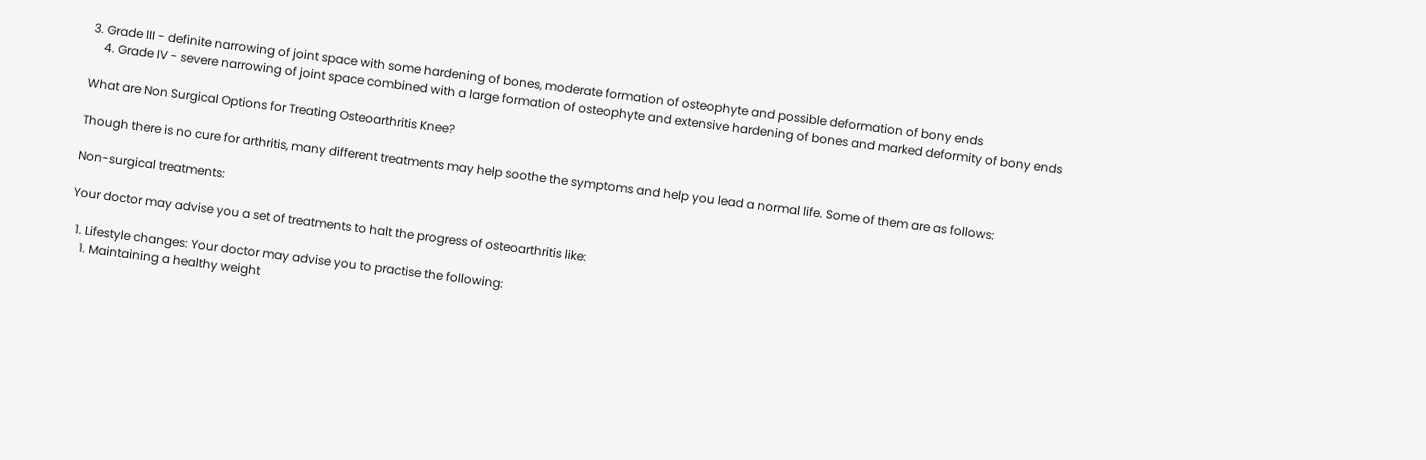3. Grade III - definite narrowing of joint space with some hardening of bones, moderate formation of osteophyte and possible deformation of bony ends
    4. Grade IV - severe narrowing of joint space combined with a large formation of osteophyte and extensive hardening of bones and marked deformity of bony ends

What are Non Surgical Options for Treating Osteoarthritis Knee?

Though there is no cure for arthritis, many different treatments may help soothe the symptoms and help you lead a normal life. Some of them are as follows:

Non-surgical treatments:

Your doctor may advise you a set of treatments to halt the progress of osteoarthritis like:

  1. Lifestyle changes: Your doctor may advise you to practise the following:
    1. Maintaining a healthy weight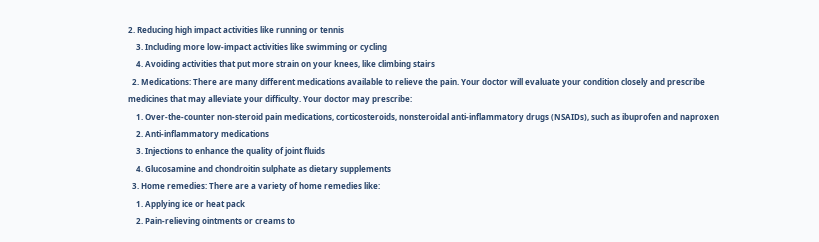2. Reducing high impact activities like running or tennis
    3. Including more low-impact activities like swimming or cycling
    4. Avoiding activities that put more strain on your knees, like climbing stairs
  2. Medications: There are many different medications available to relieve the pain. Your doctor will evaluate your condition closely and prescribe medicines that may alleviate your difficulty. Your doctor may prescribe:
    1. Over-the-counter non-steroid pain medications, corticosteroids, nonsteroidal anti-inflammatory drugs (NSAIDs), such as ibuprofen and naproxen
    2. Anti-inflammatory medications
    3. Injections to enhance the quality of joint fluids
    4. Glucosamine and chondroitin sulphate as dietary supplements
  3. Home remedies: There are a variety of home remedies like:
    1. Applying ice or heat pack
    2. Pain-relieving ointments or creams to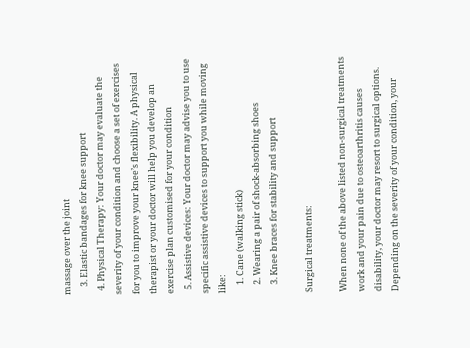massage over the joint
    3. Elastic bandages for knee support
  4. Physical Therapy: Your doctor may evaluate the severity of your condition and choose a set of exercises for you to improve your knee’s flexibility. A physical therapist or your doctor will help you develop an exercise plan customised for your condition
  5. Assistive devices: Your doctor may advise you to use specific assistive devices to support you while moving like:
    1. Cane (walking stick)
    2. Wearing a pair of shock-absorbing shoes
    3. Knee braces for stability and support

Surgical treatments:

When none of the above listed non-surgical treatments work and your pain due to osteoarthritis causes disability, your doctor may resort to surgical options. Depending on the severity of your condition, your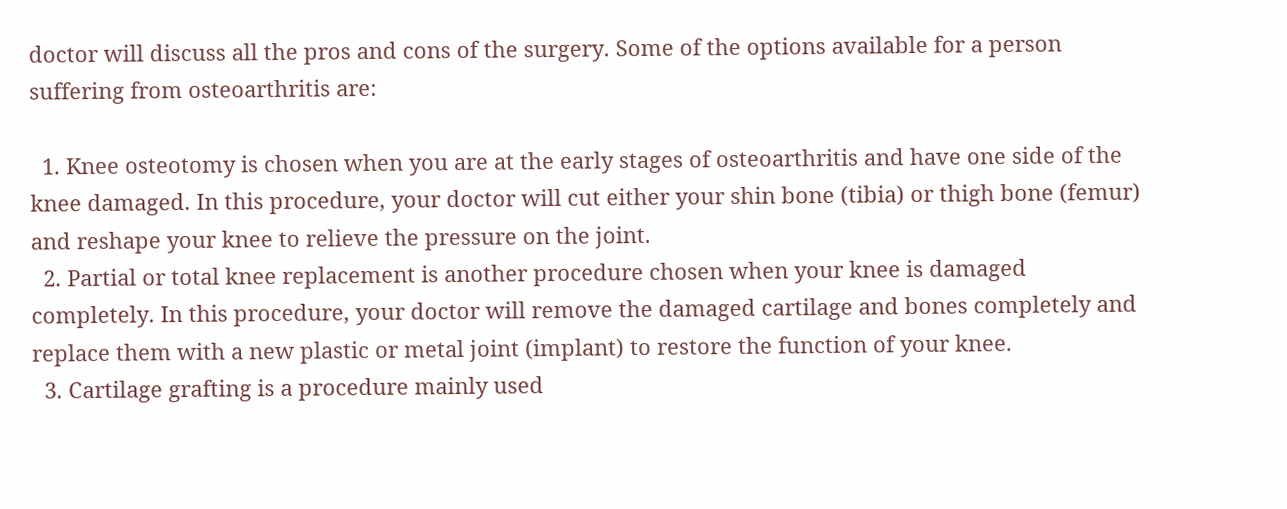doctor will discuss all the pros and cons of the surgery. Some of the options available for a person suffering from osteoarthritis are:

  1. Knee osteotomy is chosen when you are at the early stages of osteoarthritis and have one side of the knee damaged. In this procedure, your doctor will cut either your shin bone (tibia) or thigh bone (femur) and reshape your knee to relieve the pressure on the joint.
  2. Partial or total knee replacement is another procedure chosen when your knee is damaged completely. In this procedure, your doctor will remove the damaged cartilage and bones completely and replace them with a new plastic or metal joint (implant) to restore the function of your knee.
  3. Cartilage grafting is a procedure mainly used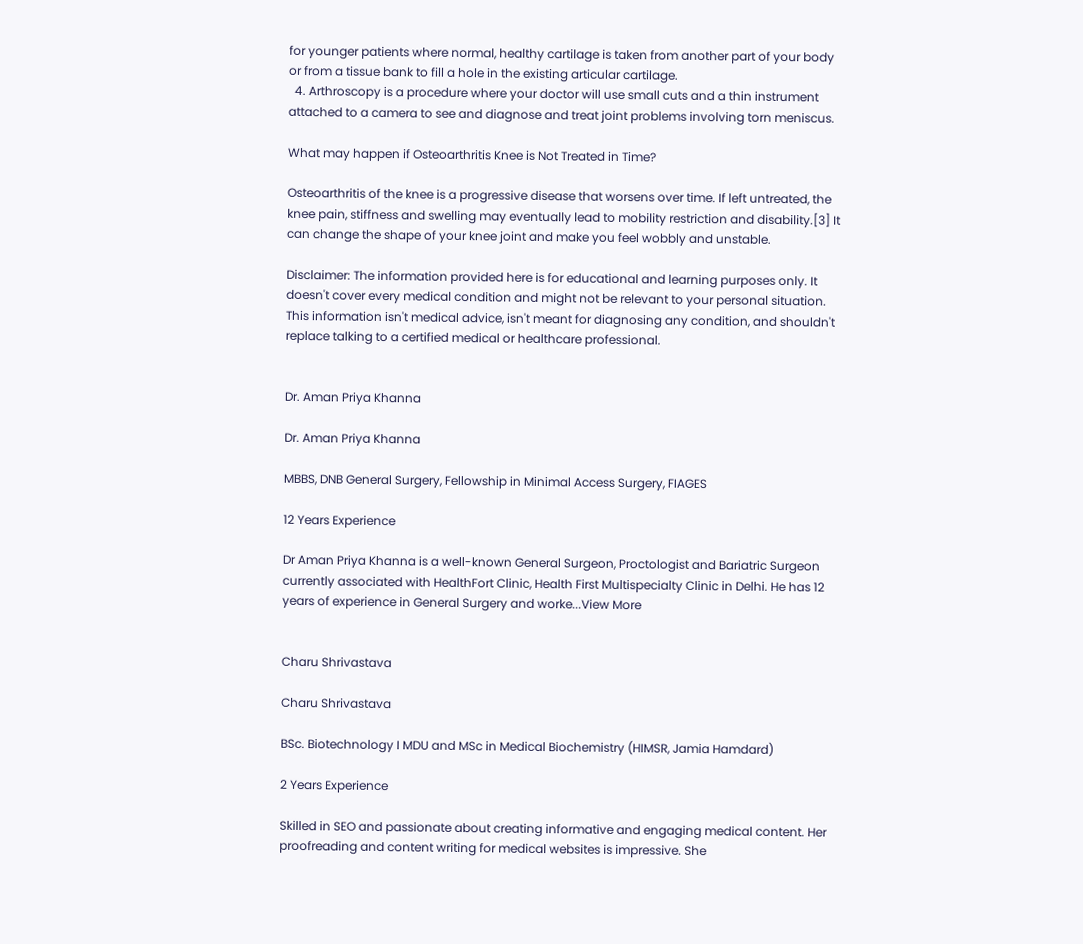for younger patients where normal, healthy cartilage is taken from another part of your body or from a tissue bank to fill a hole in the existing articular cartilage.
  4. Arthroscopy is a procedure where your doctor will use small cuts and a thin instrument attached to a camera to see and diagnose and treat joint problems involving torn meniscus.

What may happen if Osteoarthritis Knee is Not Treated in Time?

Osteoarthritis of the knee is a progressive disease that worsens over time. If left untreated, the knee pain, stiffness and swelling may eventually lead to mobility restriction and disability.[3] It can change the shape of your knee joint and make you feel wobbly and unstable.

Disclaimer: The information provided here is for educational and learning purposes only. It doesn't cover every medical condition and might not be relevant to your personal situation. This information isn't medical advice, isn't meant for diagnosing any condition, and shouldn't replace talking to a certified medical or healthcare professional.


Dr. Aman Priya Khanna

Dr. Aman Priya Khanna

MBBS, DNB General Surgery, Fellowship in Minimal Access Surgery, FIAGES

12 Years Experience

Dr Aman Priya Khanna is a well-known General Surgeon, Proctologist and Bariatric Surgeon currently associated with HealthFort Clinic, Health First Multispecialty Clinic in Delhi. He has 12 years of experience in General Surgery and worke...View More


Charu Shrivastava

Charu Shrivastava

BSc. Biotechnology I MDU and MSc in Medical Biochemistry (HIMSR, Jamia Hamdard)

2 Years Experience

Skilled in SEO and passionate about creating informative and engaging medical content. Her proofreading and content writing for medical websites is impressive. She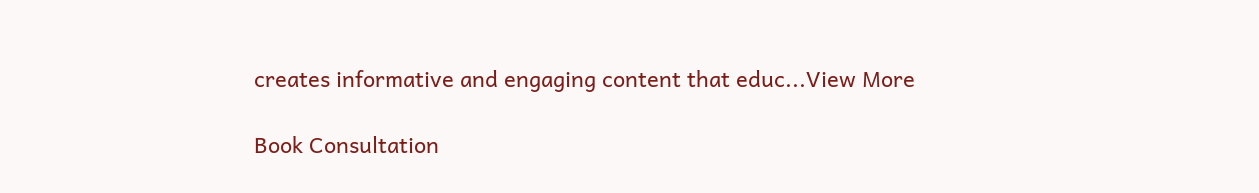creates informative and engaging content that educ...View More

Book Consultation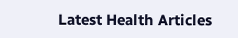Latest Health Articles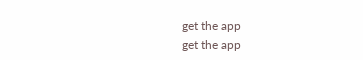get the app
get the app